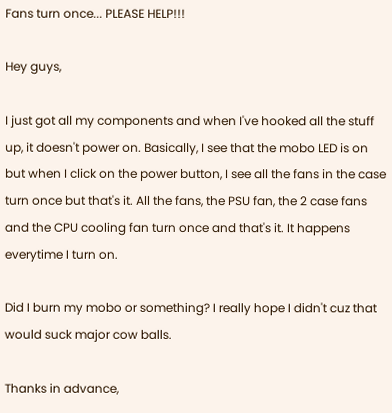Fans turn once... PLEASE HELP!!!

Hey guys,

I just got all my components and when I've hooked all the stuff up, it doesn't power on. Basically, I see that the mobo LED is on but when I click on the power button, I see all the fans in the case turn once but that's it. All the fans, the PSU fan, the 2 case fans and the CPU cooling fan turn once and that's it. It happens everytime I turn on.

Did I burn my mobo or something? I really hope I didn't cuz that would suck major cow balls.

Thanks in advance,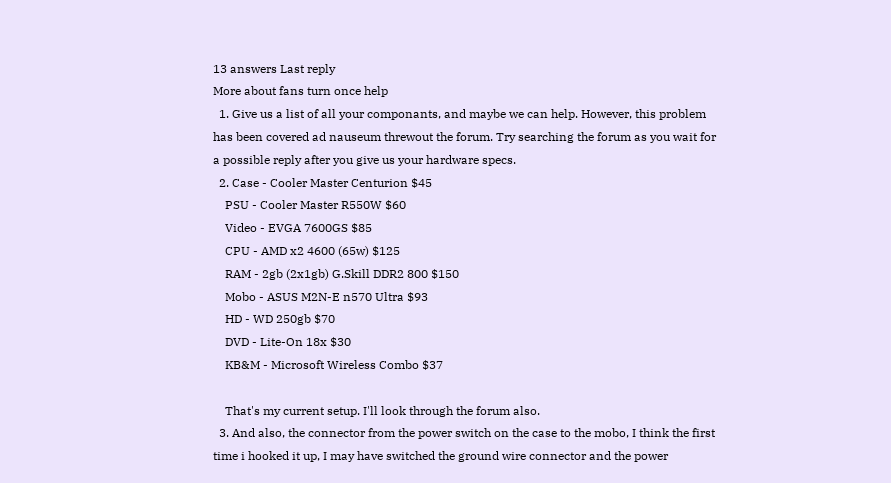13 answers Last reply
More about fans turn once help
  1. Give us a list of all your componants, and maybe we can help. However, this problem has been covered ad nauseum threwout the forum. Try searching the forum as you wait for a possible reply after you give us your hardware specs.
  2. Case - Cooler Master Centurion $45
    PSU - Cooler Master R550W $60
    Video - EVGA 7600GS $85
    CPU - AMD x2 4600 (65w) $125
    RAM - 2gb (2x1gb) G.Skill DDR2 800 $150
    Mobo - ASUS M2N-E n570 Ultra $93
    HD - WD 250gb $70
    DVD - Lite-On 18x $30
    KB&M - Microsoft Wireless Combo $37

    That's my current setup. I'll look through the forum also.
  3. And also, the connector from the power switch on the case to the mobo, I think the first time i hooked it up, I may have switched the ground wire connector and the power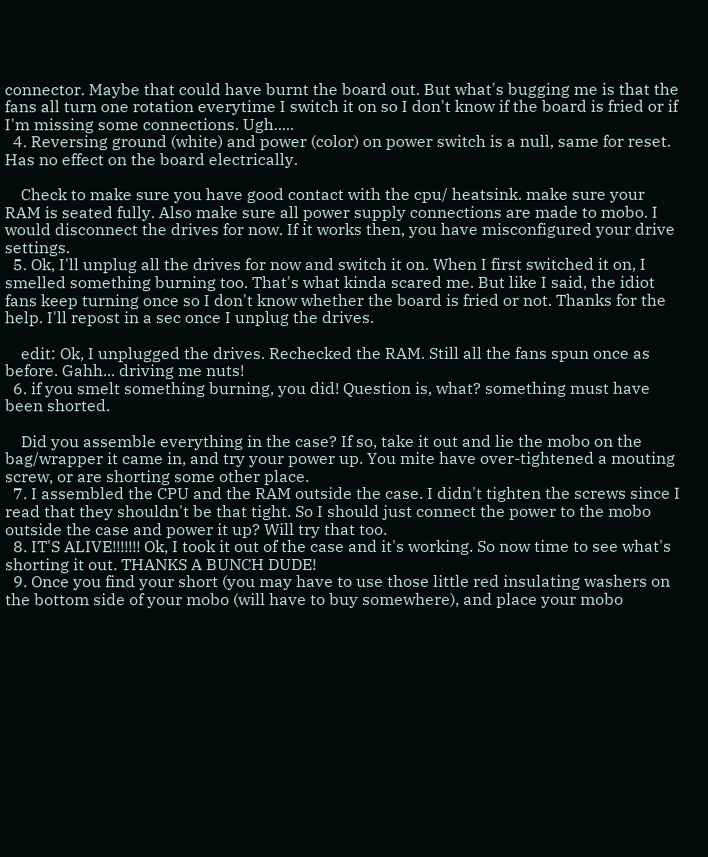connector. Maybe that could have burnt the board out. But what's bugging me is that the fans all turn one rotation everytime I switch it on so I don't know if the board is fried or if I'm missing some connections. Ugh.....
  4. Reversing ground (white) and power (color) on power switch is a null, same for reset. Has no effect on the board electrically.

    Check to make sure you have good contact with the cpu/ heatsink. make sure your RAM is seated fully. Also make sure all power supply connections are made to mobo. I would disconnect the drives for now. If it works then, you have misconfigured your drive settings.
  5. Ok, I'll unplug all the drives for now and switch it on. When I first switched it on, I smelled something burning too. That's what kinda scared me. But like I said, the idiot fans keep turning once so I don't know whether the board is fried or not. Thanks for the help. I'll repost in a sec once I unplug the drives.

    edit: Ok, I unplugged the drives. Rechecked the RAM. Still all the fans spun once as before. Gahh... driving me nuts!
  6. if you smelt something burning, you did! Question is, what? something must have been shorted.

    Did you assemble everything in the case? If so, take it out and lie the mobo on the bag/wrapper it came in, and try your power up. You mite have over-tightened a mouting screw, or are shorting some other place.
  7. I assembled the CPU and the RAM outside the case. I didn't tighten the screws since I read that they shouldn't be that tight. So I should just connect the power to the mobo outside the case and power it up? Will try that too.
  8. IT'S ALIVE!!!!!!! Ok, I took it out of the case and it's working. So now time to see what's shorting it out. THANKS A BUNCH DUDE!
  9. Once you find your short (you may have to use those little red insulating washers on the bottom side of your mobo (will have to buy somewhere), and place your mobo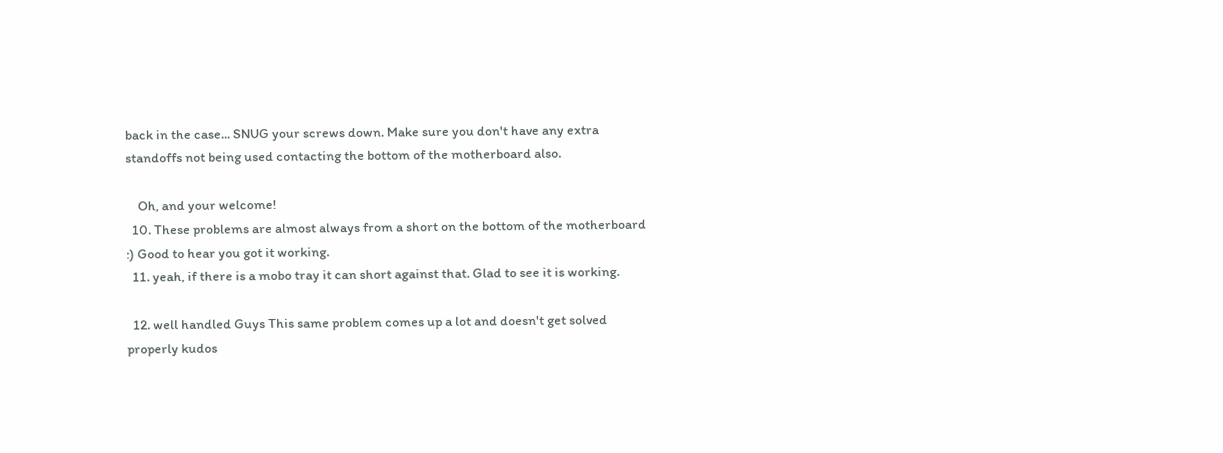back in the case... SNUG your screws down. Make sure you don't have any extra standoffs not being used contacting the bottom of the motherboard also.

    Oh, and your welcome!
  10. These problems are almost always from a short on the bottom of the motherboard :) Good to hear you got it working.
  11. yeah, if there is a mobo tray it can short against that. Glad to see it is working.

  12. well handled Guys This same problem comes up a lot and doesn't get solved properly kudos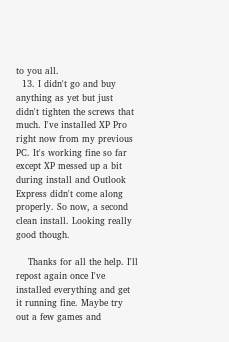to you all.
  13. I didn't go and buy anything as yet but just didn't tighten the screws that much. I've installed XP Pro right now from my previous PC. It's working fine so far except XP messed up a bit during install and Outlook Express didn't come along properly. So now, a second clean install. Looking really good though.

    Thanks for all the help. I'll repost again once I've installed everything and get it running fine. Maybe try out a few games and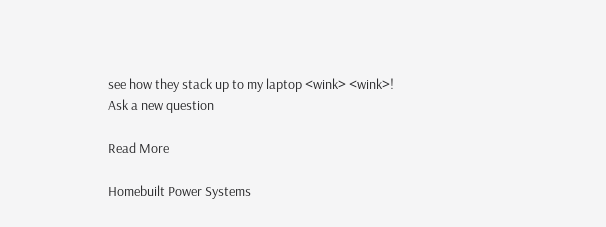see how they stack up to my laptop <wink> <wink>!
Ask a new question

Read More

Homebuilt Power Systems